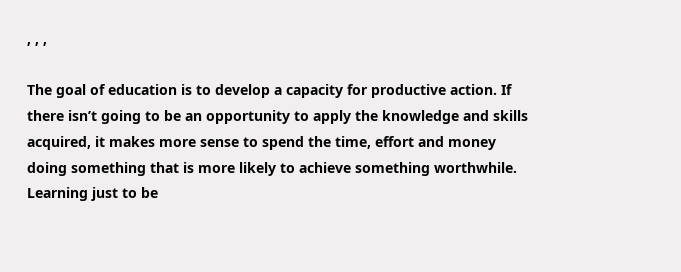, , ,

The goal of education is to develop a capacity for productive action. If there isn’t going to be an opportunity to apply the knowledge and skills acquired, it makes more sense to spend the time, effort and money doing something that is more likely to achieve something worthwhile. Learning just to be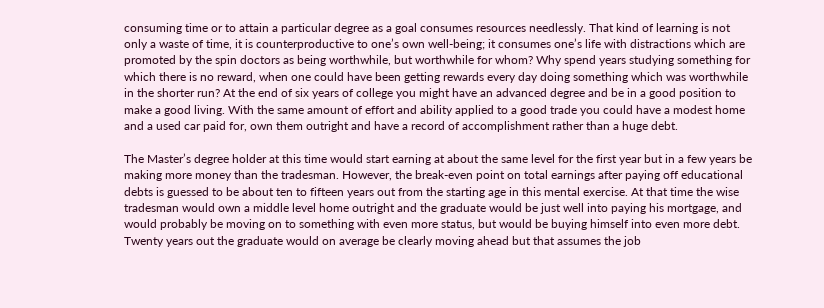consuming time or to attain a particular degree as a goal consumes resources needlessly. That kind of learning is not only a waste of time, it is counterproductive to one’s own well-being; it consumes one’s life with distractions which are promoted by the spin doctors as being worthwhile, but worthwhile for whom? Why spend years studying something for which there is no reward, when one could have been getting rewards every day doing something which was worthwhile in the shorter run? At the end of six years of college you might have an advanced degree and be in a good position to make a good living. With the same amount of effort and ability applied to a good trade you could have a modest home and a used car paid for, own them outright and have a record of accomplishment rather than a huge debt.

The Master’s degree holder at this time would start earning at about the same level for the first year but in a few years be making more money than the tradesman. However, the break-even point on total earnings after paying off educational debts is guessed to be about ten to fifteen years out from the starting age in this mental exercise. At that time the wise tradesman would own a middle level home outright and the graduate would be just well into paying his mortgage, and would probably be moving on to something with even more status, but would be buying himself into even more debt. Twenty years out the graduate would on average be clearly moving ahead but that assumes the job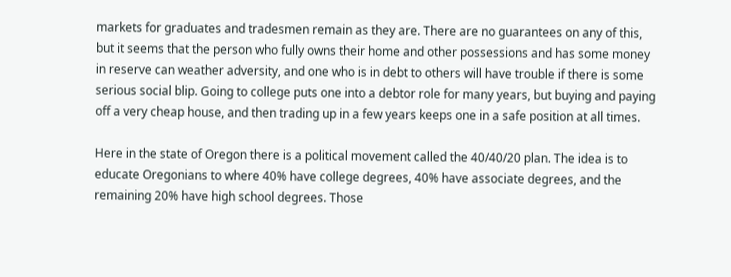markets for graduates and tradesmen remain as they are. There are no guarantees on any of this, but it seems that the person who fully owns their home and other possessions and has some money in reserve can weather adversity, and one who is in debt to others will have trouble if there is some serious social blip. Going to college puts one into a debtor role for many years, but buying and paying off a very cheap house, and then trading up in a few years keeps one in a safe position at all times.

Here in the state of Oregon there is a political movement called the 40/40/20 plan. The idea is to educate Oregonians to where 40% have college degrees, 40% have associate degrees, and the remaining 20% have high school degrees. Those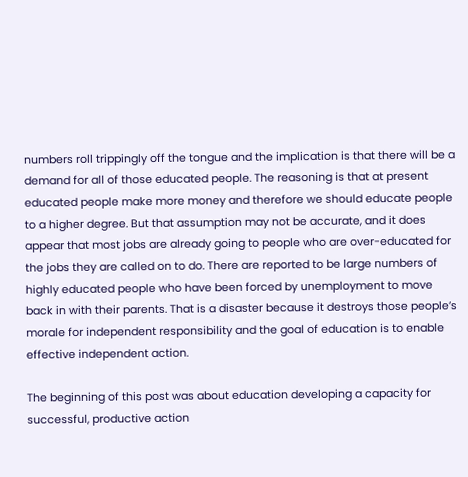numbers roll trippingly off the tongue and the implication is that there will be a demand for all of those educated people. The reasoning is that at present educated people make more money and therefore we should educate people to a higher degree. But that assumption may not be accurate, and it does appear that most jobs are already going to people who are over-educated for the jobs they are called on to do. There are reported to be large numbers of highly educated people who have been forced by unemployment to move back in with their parents. That is a disaster because it destroys those people’s morale for independent responsibility and the goal of education is to enable effective independent action.

The beginning of this post was about education developing a capacity for successful, productive action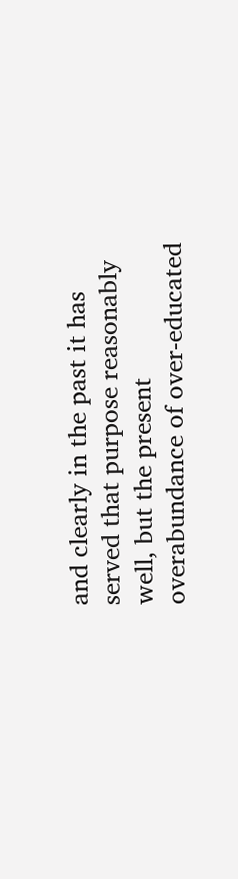and clearly in the past it has served that purpose reasonably well, but the present overabundance of over-educated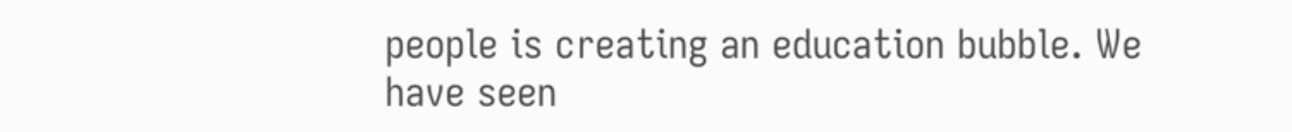people is creating an education bubble. We have seen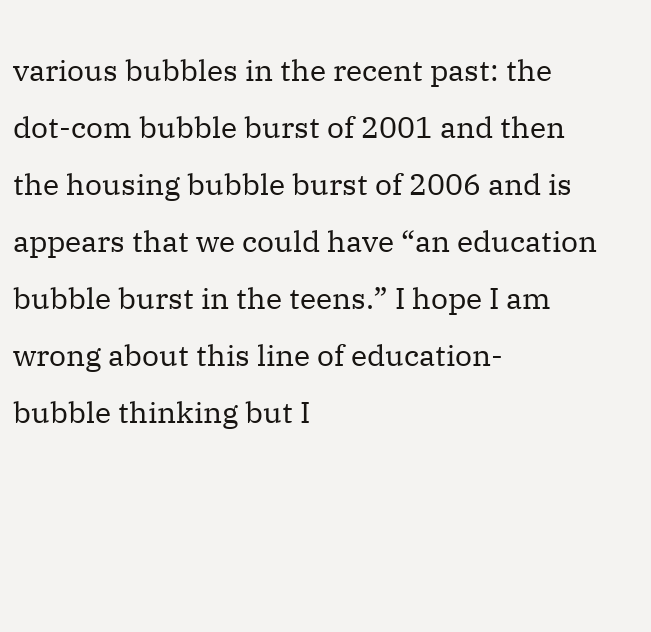various bubbles in the recent past: the dot-com bubble burst of 2001 and then the housing bubble burst of 2006 and is appears that we could have “an education bubble burst in the teens.” I hope I am wrong about this line of education-bubble thinking but I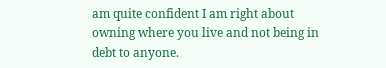am quite confident I am right about owning where you live and not being in debt to anyone.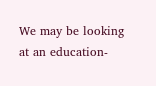We may be looking at an education-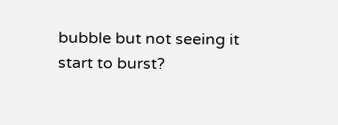bubble but not seeing it start to burst?